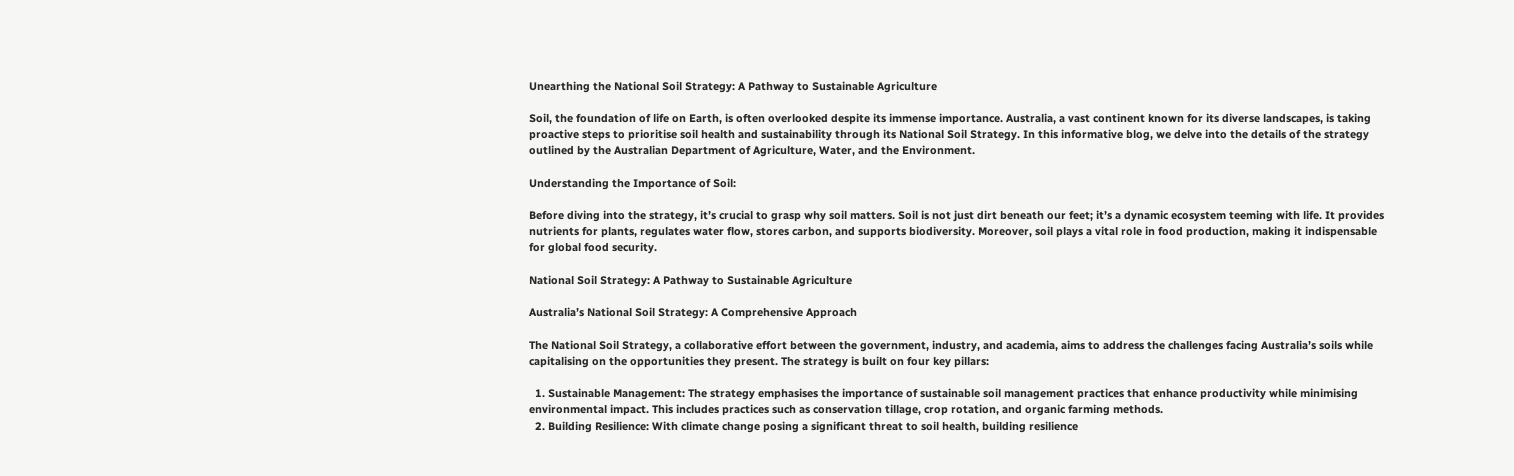Unearthing the National Soil Strategy: A Pathway to Sustainable Agriculture

Soil, the foundation of life on Earth, is often overlooked despite its immense importance. Australia, a vast continent known for its diverse landscapes, is taking proactive steps to prioritise soil health and sustainability through its National Soil Strategy. In this informative blog, we delve into the details of the strategy outlined by the Australian Department of Agriculture, Water, and the Environment.

Understanding the Importance of Soil:

Before diving into the strategy, it’s crucial to grasp why soil matters. Soil is not just dirt beneath our feet; it’s a dynamic ecosystem teeming with life. It provides nutrients for plants, regulates water flow, stores carbon, and supports biodiversity. Moreover, soil plays a vital role in food production, making it indispensable for global food security.

National Soil Strategy: A Pathway to Sustainable Agriculture

Australia’s National Soil Strategy: A Comprehensive Approach

The National Soil Strategy, a collaborative effort between the government, industry, and academia, aims to address the challenges facing Australia’s soils while capitalising on the opportunities they present. The strategy is built on four key pillars:

  1. Sustainable Management: The strategy emphasises the importance of sustainable soil management practices that enhance productivity while minimising environmental impact. This includes practices such as conservation tillage, crop rotation, and organic farming methods.
  2. Building Resilience: With climate change posing a significant threat to soil health, building resilience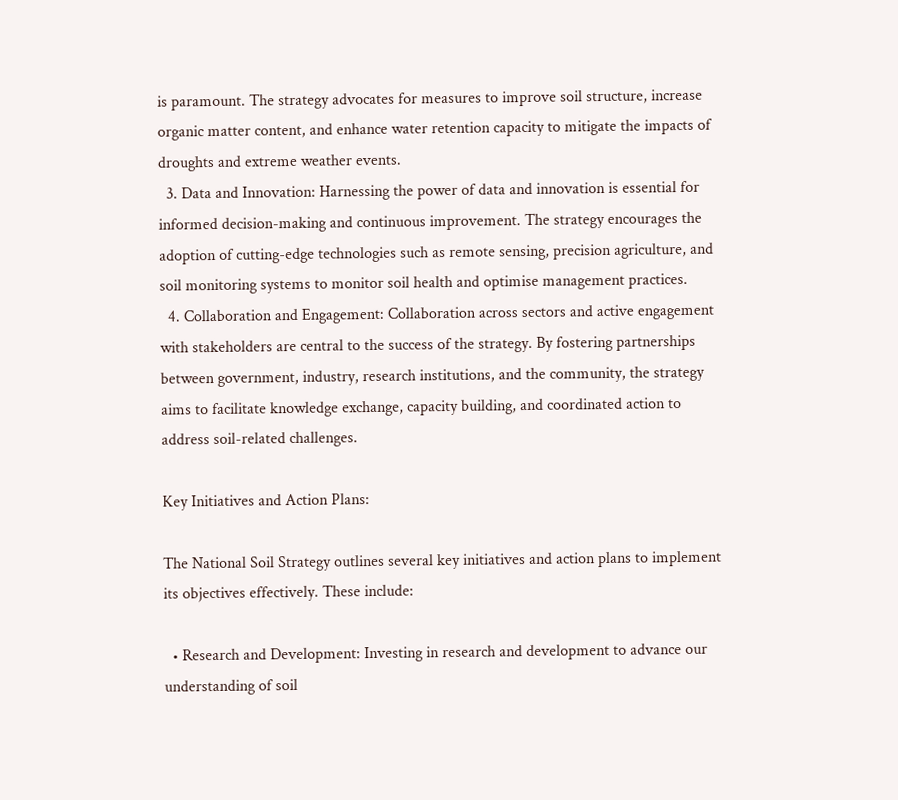is paramount. The strategy advocates for measures to improve soil structure, increase organic matter content, and enhance water retention capacity to mitigate the impacts of droughts and extreme weather events.
  3. Data and Innovation: Harnessing the power of data and innovation is essential for informed decision-making and continuous improvement. The strategy encourages the adoption of cutting-edge technologies such as remote sensing, precision agriculture, and soil monitoring systems to monitor soil health and optimise management practices.
  4. Collaboration and Engagement: Collaboration across sectors and active engagement with stakeholders are central to the success of the strategy. By fostering partnerships between government, industry, research institutions, and the community, the strategy aims to facilitate knowledge exchange, capacity building, and coordinated action to address soil-related challenges.

Key Initiatives and Action Plans:

The National Soil Strategy outlines several key initiatives and action plans to implement its objectives effectively. These include:

  • Research and Development: Investing in research and development to advance our understanding of soil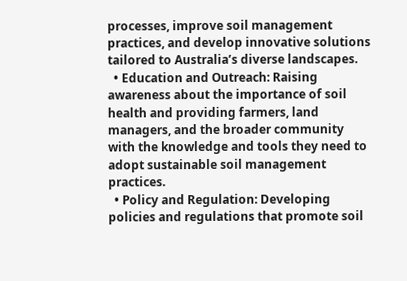processes, improve soil management practices, and develop innovative solutions tailored to Australia’s diverse landscapes.
  • Education and Outreach: Raising awareness about the importance of soil health and providing farmers, land managers, and the broader community with the knowledge and tools they need to adopt sustainable soil management practices.
  • Policy and Regulation: Developing policies and regulations that promote soil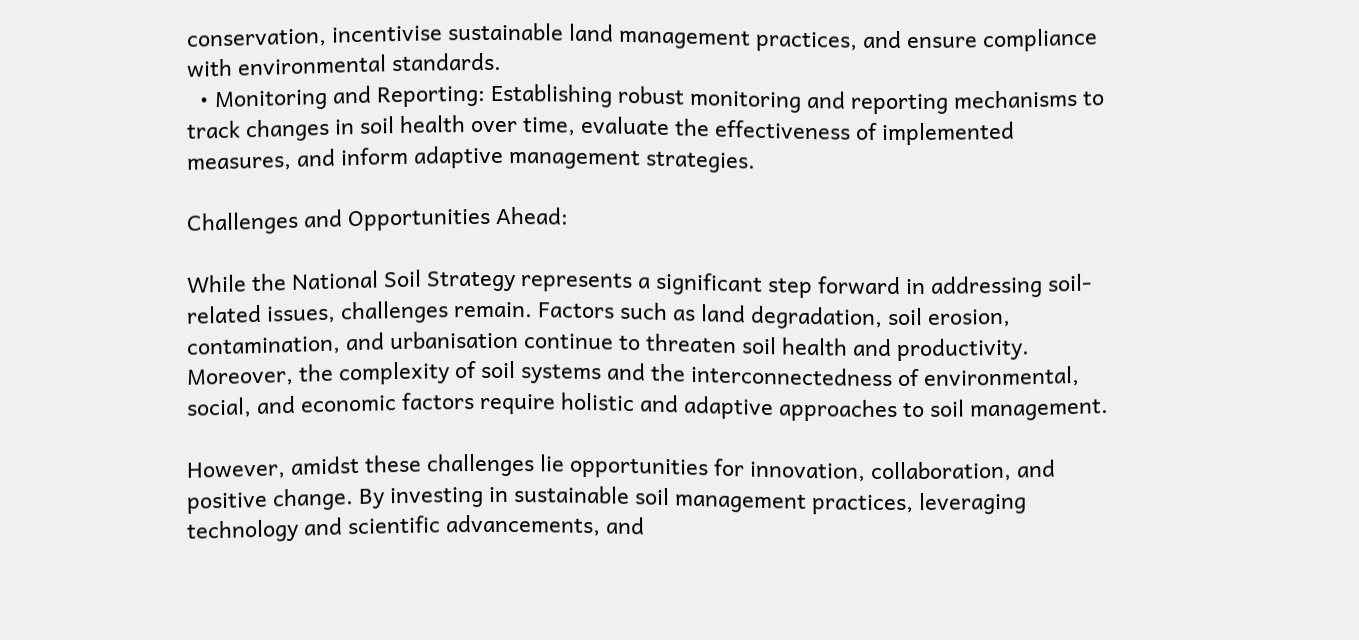conservation, incentivise sustainable land management practices, and ensure compliance with environmental standards.
  • Monitoring and Reporting: Establishing robust monitoring and reporting mechanisms to track changes in soil health over time, evaluate the effectiveness of implemented measures, and inform adaptive management strategies.

Challenges and Opportunities Ahead:

While the National Soil Strategy represents a significant step forward in addressing soil-related issues, challenges remain. Factors such as land degradation, soil erosion, contamination, and urbanisation continue to threaten soil health and productivity. Moreover, the complexity of soil systems and the interconnectedness of environmental, social, and economic factors require holistic and adaptive approaches to soil management.

However, amidst these challenges lie opportunities for innovation, collaboration, and positive change. By investing in sustainable soil management practices, leveraging technology and scientific advancements, and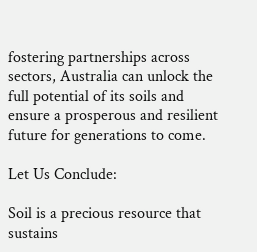fostering partnerships across sectors, Australia can unlock the full potential of its soils and ensure a prosperous and resilient future for generations to come.

Let Us Conclude:

Soil is a precious resource that sustains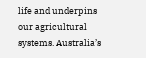life and underpins our agricultural systems. Australia’s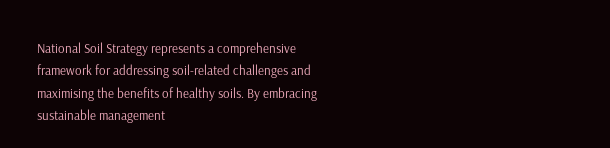National Soil Strategy represents a comprehensive framework for addressing soil-related challenges and maximising the benefits of healthy soils. By embracing sustainable management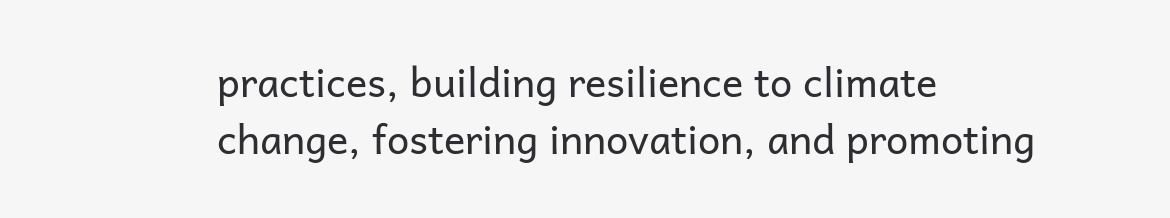practices, building resilience to climate change, fostering innovation, and promoting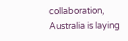collaboration, Australia is laying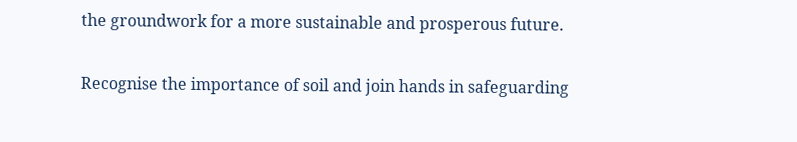the groundwork for a more sustainable and prosperous future.

Recognise the importance of soil and join hands in safeguarding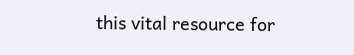this vital resource for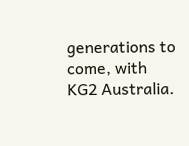generations to come, with KG2 Australia.